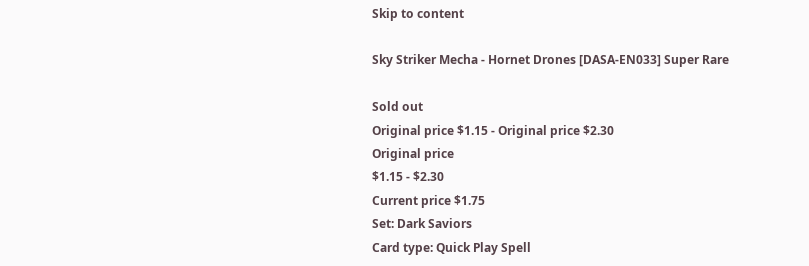Skip to content

Sky Striker Mecha - Hornet Drones [DASA-EN033] Super Rare

Sold out
Original price $1.15 - Original price $2.30
Original price
$1.15 - $2.30
Current price $1.75
Set: Dark Saviors
Card type: Quick Play Spell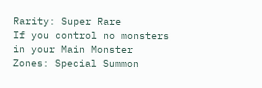Rarity: Super Rare
If you control no monsters in your Main Monster Zones: Special Summon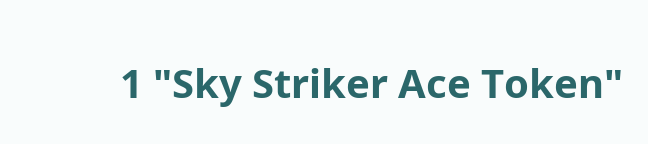1 "Sky Striker Ace Token"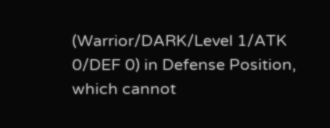(Warrior/DARK/Level 1/ATK 0/DEF 0) in Defense Position, which cannot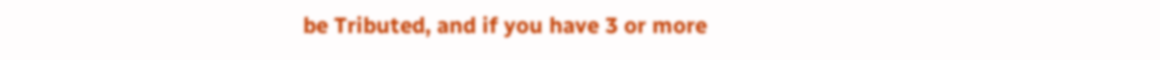be Tributed, and if you have 3 or more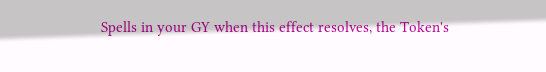Spells in your GY when this effect resolves, the Token's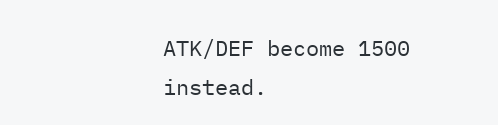ATK/DEF become 1500 instead.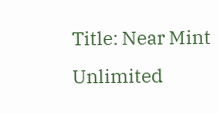Title: Near Mint Unlimited